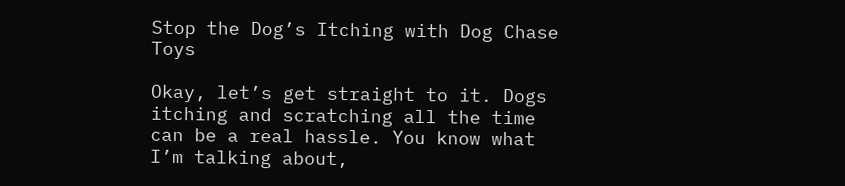Stop the Dog’s Itching with Dog Chase Toys

Okay, let’s get straight to it. Dogs itching and scratching all the time can be a real hassle. You know what I’m talking about,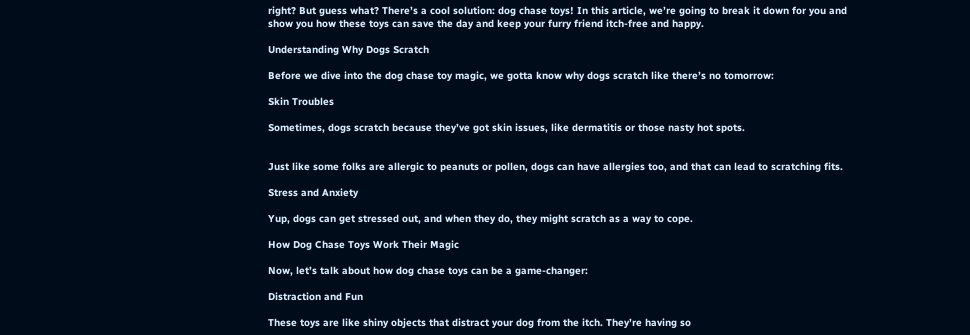right? But guess what? There’s a cool solution: dog chase toys! In this article, we’re going to break it down for you and show you how these toys can save the day and keep your furry friend itch-free and happy.

Understanding Why Dogs Scratch

Before we dive into the dog chase toy magic, we gotta know why dogs scratch like there’s no tomorrow:

Skin Troubles

Sometimes, dogs scratch because they’ve got skin issues, like dermatitis or those nasty hot spots.


Just like some folks are allergic to peanuts or pollen, dogs can have allergies too, and that can lead to scratching fits.

Stress and Anxiety

Yup, dogs can get stressed out, and when they do, they might scratch as a way to cope.

How Dog Chase Toys Work Their Magic

Now, let’s talk about how dog chase toys can be a game-changer:

Distraction and Fun

These toys are like shiny objects that distract your dog from the itch. They’re having so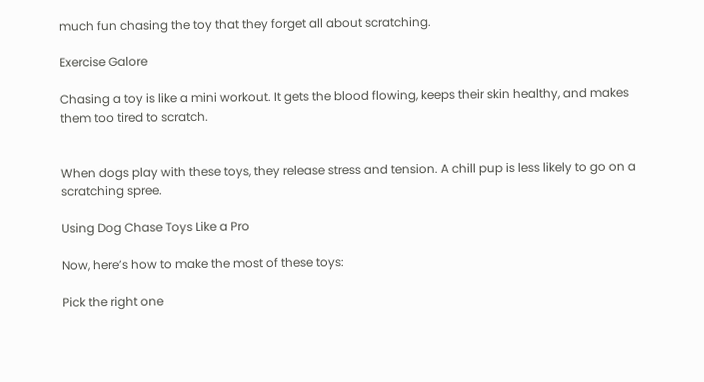much fun chasing the toy that they forget all about scratching.

Exercise Galore

Chasing a toy is like a mini workout. It gets the blood flowing, keeps their skin healthy, and makes them too tired to scratch.


When dogs play with these toys, they release stress and tension. A chill pup is less likely to go on a scratching spree.

Using Dog Chase Toys Like a Pro

Now, here’s how to make the most of these toys:

Pick the right one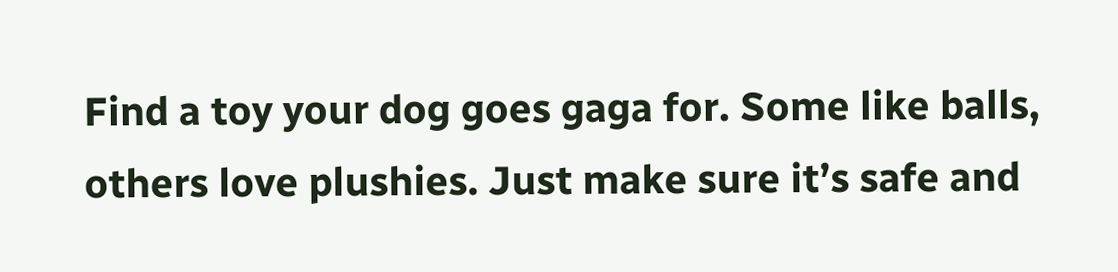Find a toy your dog goes gaga for. Some like balls, others love plushies. Just make sure it’s safe and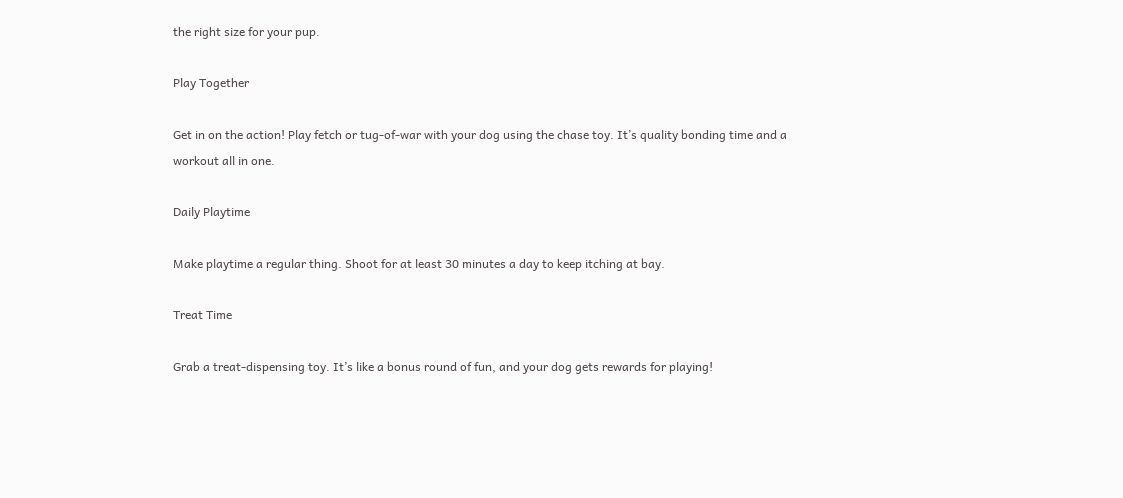the right size for your pup.

Play Together

Get in on the action! Play fetch or tug-of-war with your dog using the chase toy. It’s quality bonding time and a workout all in one.

Daily Playtime

Make playtime a regular thing. Shoot for at least 30 minutes a day to keep itching at bay.

Treat Time

Grab a treat-dispensing toy. It’s like a bonus round of fun, and your dog gets rewards for playing!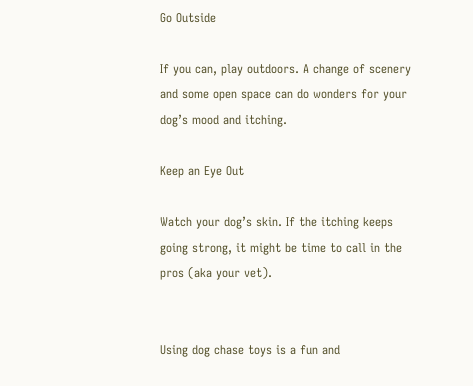Go Outside

If you can, play outdoors. A change of scenery and some open space can do wonders for your dog’s mood and itching.

Keep an Eye Out

Watch your dog’s skin. If the itching keeps going strong, it might be time to call in the pros (aka your vet).


Using dog chase toys is a fun and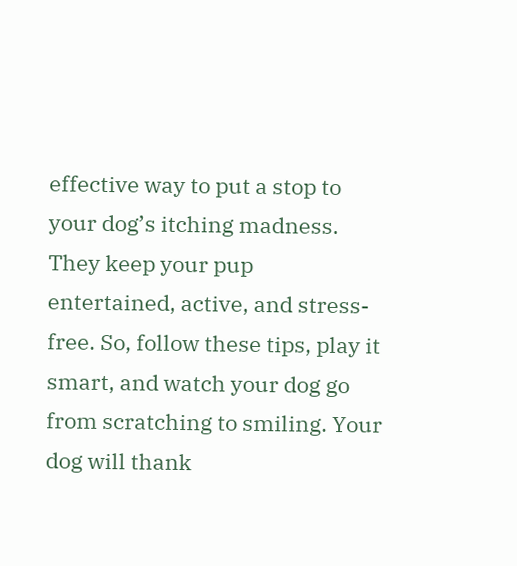effective way to put a stop to your dog’s itching madness. They keep your pup entertained, active, and stress-free. So, follow these tips, play it smart, and watch your dog go from scratching to smiling. Your dog will thank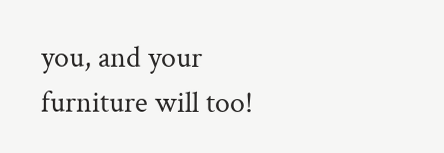you, and your furniture will too!